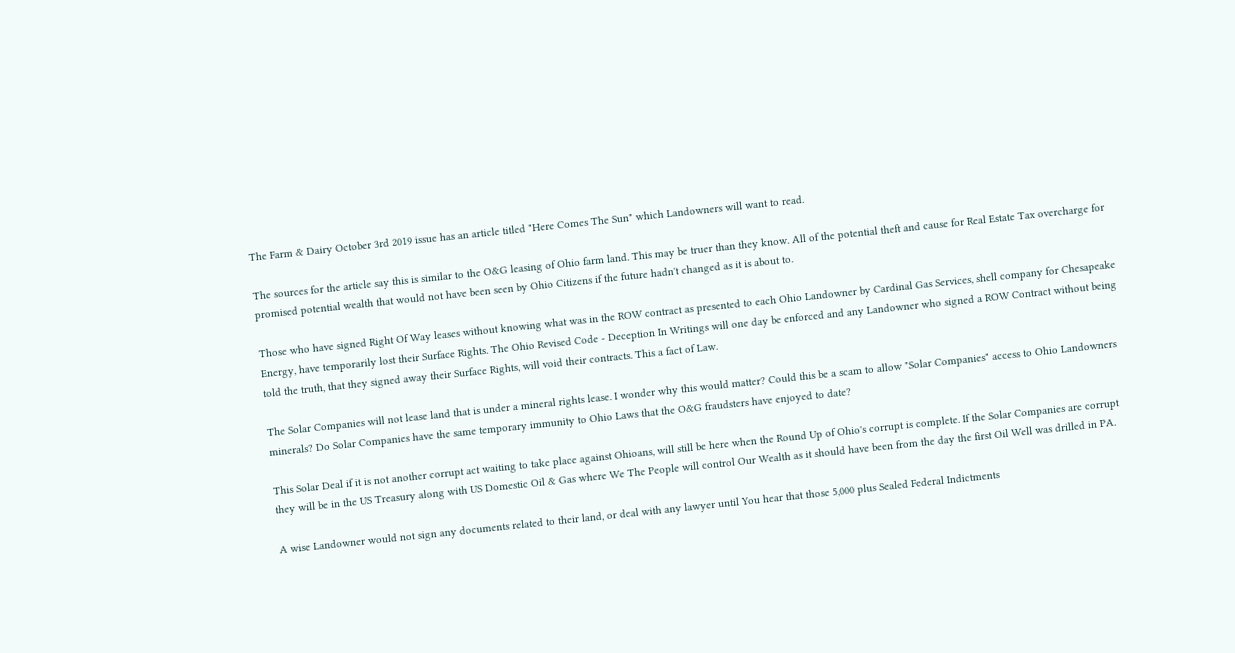The Farm & Dairy October 3rd 2019 issue has an article titled "Here Comes The Sun" which Landowners will want to read.

The sources for the article say this is similar to the O&G leasing of Ohio farm land. This may be truer than they know. All of the potential theft and cause for Real Estate Tax overcharge for promised potential wealth that would not have been seen by Ohio Citizens if the future hadn't changed as it is about to.

Those who have signed Right Of Way leases without knowing what was in the ROW contract as presented to each Ohio Landowner by Cardinal Gas Services, shell company for Chesapeake Energy, have temporarily lost their Surface Rights. The Ohio Revised Code - Deception In Writings will one day be enforced and any Landowner who signed a ROW Contract without being told the truth, that they signed away their Surface Rights, will void their contracts. This a fact of Law.

The Solar Companies will not lease land that is under a mineral rights lease. I wonder why this would matter? Could this be a scam to allow "Solar Companies" access to Ohio Landowners minerals? Do Solar Companies have the same temporary immunity to Ohio Laws that the O&G fraudsters have enjoyed to date?

This Solar Deal if it is not another corrupt act waiting to take place against Ohioans, will still be here when the Round Up of Ohio's corrupt is complete. If the Solar Companies are corrupt they will be in the US Treasury along with US Domestic Oil & Gas where We The People will control Our Wealth as it should have been from the day the first Oil Well was drilled in PA.

A wise Landowner would not sign any documents related to their land, or deal with any lawyer until You hear that those 5,000 plus Sealed Federal Indictments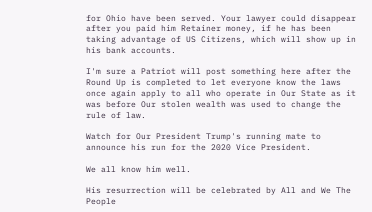for Ohio have been served. Your lawyer could disappear after you paid him Retainer money, if he has been taking advantage of US Citizens, which will show up in his bank accounts.

I'm sure a Patriot will post something here after the Round Up is completed to let everyone know the laws once again apply to all who operate in Our State as it was before Our stolen wealth was used to change the rule of law.

Watch for Our President Trump's running mate to announce his run for the 2020 Vice President.

We all know him well.

His resurrection will be celebrated by All and We The People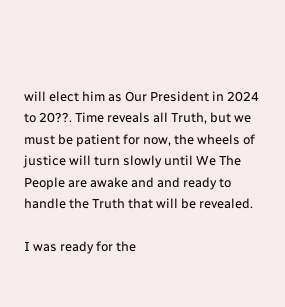will elect him as Our President in 2024 to 20??. Time reveals all Truth, but we must be patient for now, the wheels of justice will turn slowly until We The People are awake and and ready to handle the Truth that will be revealed.

I was ready for the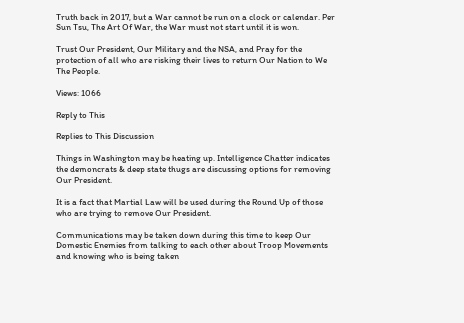Truth back in 2017, but a War cannot be run on a clock or calendar. Per Sun Tsu, The Art Of War, the War must not start until it is won.

Trust Our President, Our Military and the NSA, and Pray for the protection of all who are risking their lives to return Our Nation to We The People.

Views: 1066

Reply to This

Replies to This Discussion

Things in Washington may be heating up. Intelligence Chatter indicates the demoncrats & deep state thugs are discussing options for removing Our President.

It is a fact that Martial Law will be used during the Round Up of those who are trying to remove Our President.

Communications may be taken down during this time to keep Our Domestic Enemies from talking to each other about Troop Movements and knowing who is being taken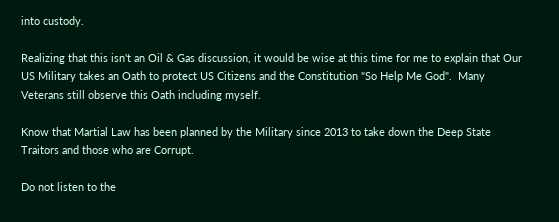into custody.

Realizing that this isn't an Oil & Gas discussion, it would be wise at this time for me to explain that Our US Military takes an Oath to protect US Citizens and the Constitution "So Help Me God".  Many Veterans still observe this Oath including myself.

Know that Martial Law has been planned by the Military since 2013 to take down the Deep State Traitors and those who are Corrupt.

Do not listen to the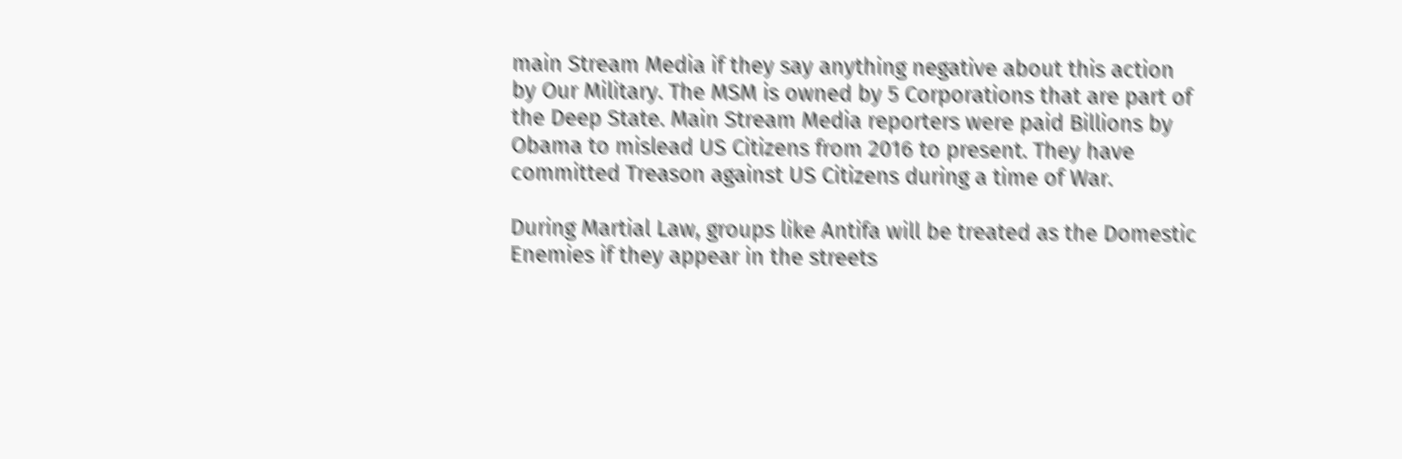main Stream Media if they say anything negative about this action by Our Military. The MSM is owned by 5 Corporations that are part of the Deep State. Main Stream Media reporters were paid Billions by Obama to mislead US Citizens from 2016 to present. They have committed Treason against US Citizens during a time of War.

During Martial Law, groups like Antifa will be treated as the Domestic Enemies if they appear in the streets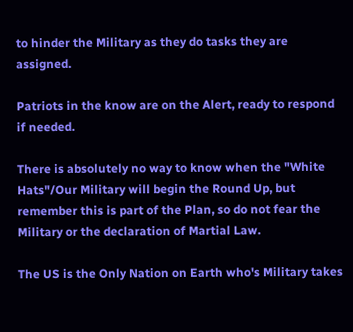to hinder the Military as they do tasks they are assigned.

Patriots in the know are on the Alert, ready to respond if needed.

There is absolutely no way to know when the "White Hats"/Our Military will begin the Round Up, but remember this is part of the Plan, so do not fear the Military or the declaration of Martial Law.

The US is the Only Nation on Earth who's Military takes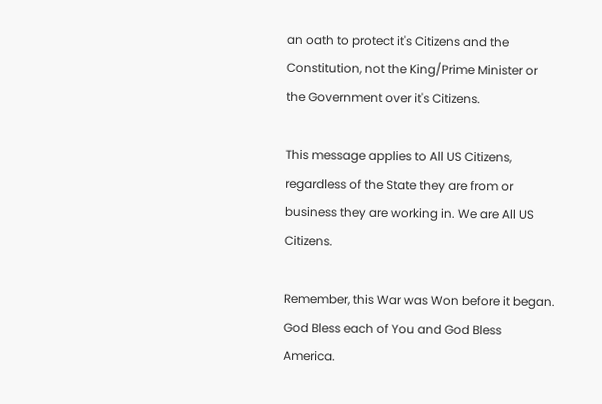an oath to protect it's Citizens and the Constitution, not the King/Prime Minister or the Government over it's Citizens.

This message applies to All US Citizens, regardless of the State they are from or business they are working in. We are All US Citizens.

Remember, this War was Won before it began.  God Bless each of You and God Bless America.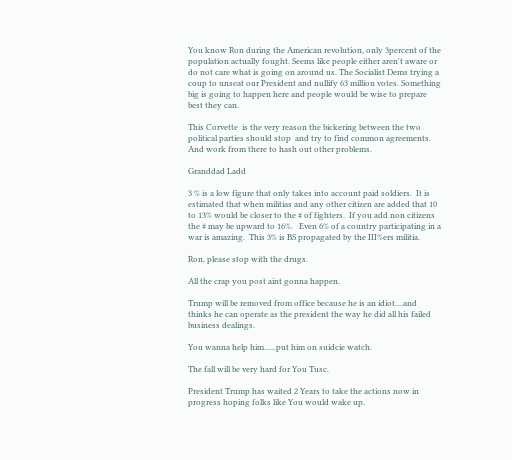You know Ron during the American revolution, only 3percent of the population actually fought. Seems like people either aren't aware or do not care what is going on around us. The Socialist Dems trying a coup to unseat our President and nullify 63 million votes. Something big is going to happen here and people would be wise to prepare best they can.

This Corvette  is the very reason the bickering between the two political parties should stop  and try to find common agreements.  And work from there to hash out other problems.

Granddad Ladd

3 % is a low figure that only takes into account paid soldiers.  It is estimated that when militias and any other citizen are added that 10 to 13% would be closer to the # of fighters.  If you add non citizens the # may be upward to 16%.   Even 6% of a country participating in a war is amazing.  This 3% is BS propagated by the III%ers militia.

Ron, please stop with the drugs.

All the crap you post aint gonna happen.

Trump will be removed from office because he is an idiot....and thinks he can operate as the president the way he did all his failed business dealings.

You wanna help him......put him on suidcie watch.

The fall will be very hard for You Tusc.

President Trump has waited 2 Years to take the actions now in progress hoping folks like You would wake up.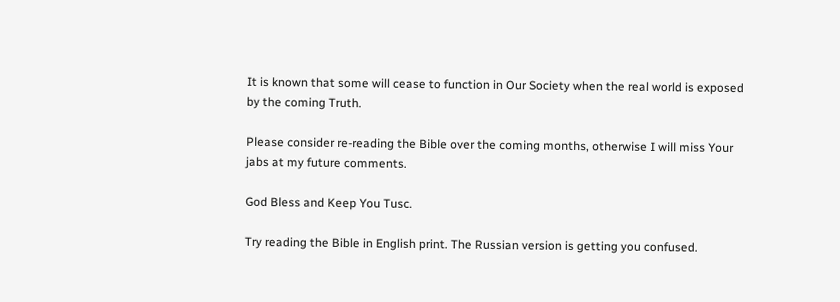It is known that some will cease to function in Our Society when the real world is exposed by the coming Truth.

Please consider re-reading the Bible over the coming months, otherwise I will miss Your jabs at my future comments.

God Bless and Keep You Tusc.

Try reading the Bible in English print. The Russian version is getting you confused.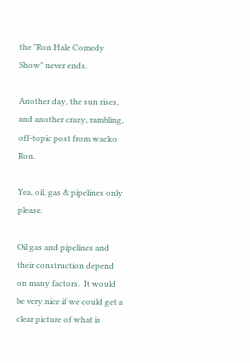the "Ron Hale Comedy Show" never ends.

Another day, the sun rises, and another crazy, rambling, off-topic post from wacko Ron.

Yea, oil, gas & pipelines only please.

Oil gas and pipelines and their construction depend on many factors.  It would be very nice if we could get a clear picture of what is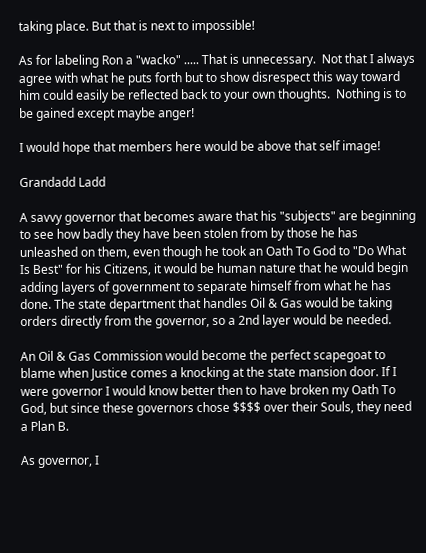taking place. But that is next to impossible!

As for labeling Ron a "wacko" ..... That is unnecessary.  Not that I always agree with what he puts forth but to show disrespect this way toward him could easily be reflected back to your own thoughts.  Nothing is to be gained except maybe anger!

I would hope that members here would be above that self image!

Grandadd Ladd

A savvy governor that becomes aware that his "subjects" are beginning to see how badly they have been stolen from by those he has unleashed on them, even though he took an Oath To God to "Do What Is Best" for his Citizens, it would be human nature that he would begin adding layers of government to separate himself from what he has done. The state department that handles Oil & Gas would be taking orders directly from the governor, so a 2nd layer would be needed.

An Oil & Gas Commission would become the perfect scapegoat to blame when Justice comes a knocking at the state mansion door. If I were governor I would know better then to have broken my Oath To God, but since these governors chose $$$$ over their Souls, they need a Plan B.

As governor, I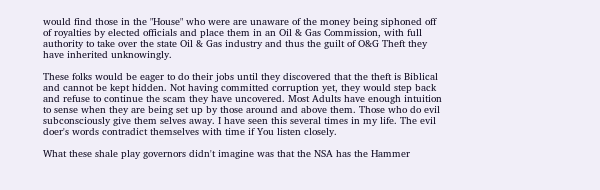would find those in the "House" who were are unaware of the money being siphoned off of royalties by elected officials and place them in an Oil & Gas Commission, with full authority to take over the state Oil & Gas industry and thus the guilt of O&G Theft they have inherited unknowingly.

These folks would be eager to do their jobs until they discovered that the theft is Biblical and cannot be kept hidden. Not having committed corruption yet, they would step back and refuse to continue the scam they have uncovered. Most Adults have enough intuition to sense when they are being set up by those around and above them. Those who do evil subconsciously give them selves away. I have seen this several times in my life. The evil doer's words contradict themselves with time if You listen closely.

What these shale play governors didn't imagine was that the NSA has the Hammer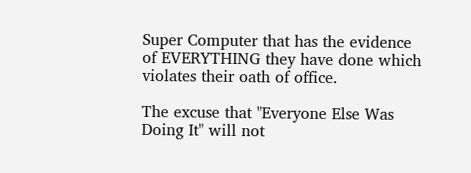Super Computer that has the evidence of EVERYTHING they have done which violates their oath of office.

The excuse that "Everyone Else Was Doing It" will not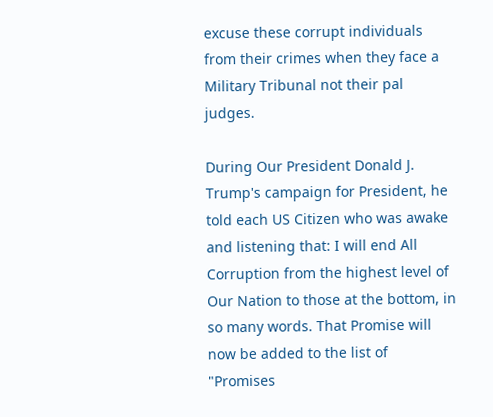excuse these corrupt individuals from their crimes when they face a Military Tribunal not their pal judges.

During Our President Donald J. Trump's campaign for President, he told each US Citizen who was awake and listening that: I will end All Corruption from the highest level of Our Nation to those at the bottom, in so many words. That Promise will now be added to the list of "Promises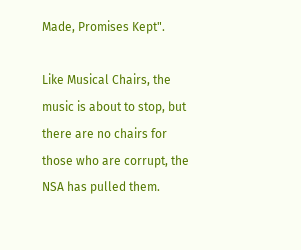Made, Promises Kept".

Like Musical Chairs, the music is about to stop, but there are no chairs for those who are corrupt, the NSA has pulled them.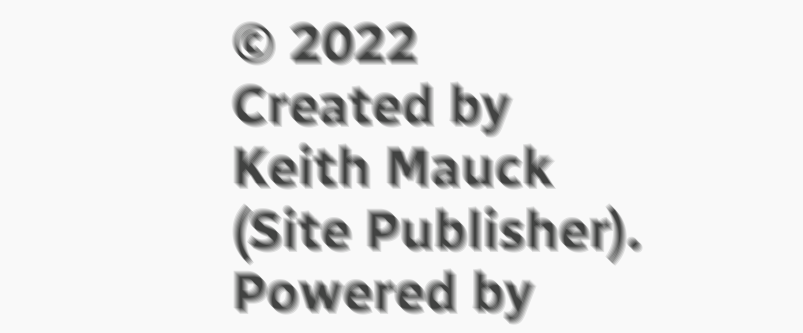© 2022   Created by Keith Mauck (Site Publisher).   Powered by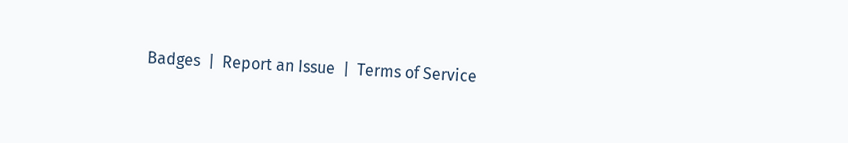Badges  |  Report an Issue  |  Terms of Service